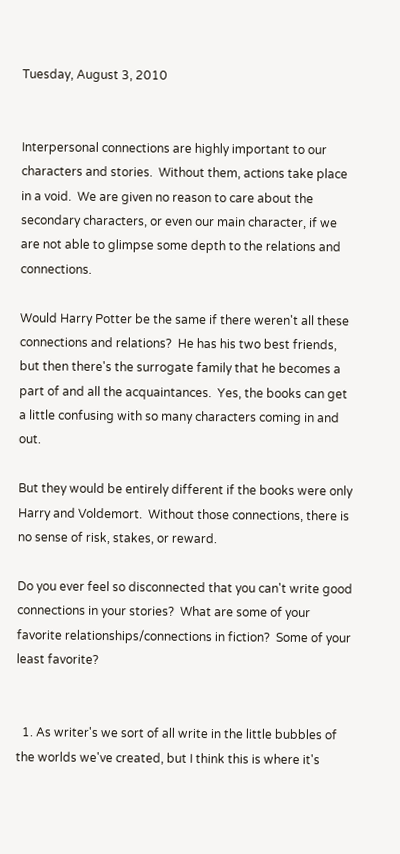Tuesday, August 3, 2010


Interpersonal connections are highly important to our characters and stories.  Without them, actions take place in a void.  We are given no reason to care about the secondary characters, or even our main character, if we are not able to glimpse some depth to the relations and connections.

Would Harry Potter be the same if there weren't all these connections and relations?  He has his two best friends, but then there's the surrogate family that he becomes a part of and all the acquaintances.  Yes, the books can get a little confusing with so many characters coming in and out.

But they would be entirely different if the books were only Harry and Voldemort.  Without those connections, there is no sense of risk, stakes, or reward.

Do you ever feel so disconnected that you can't write good connections in your stories?  What are some of your favorite relationships/connections in fiction?  Some of your least favorite?


  1. As writer's we sort of all write in the little bubbles of the worlds we've created, but I think this is where it's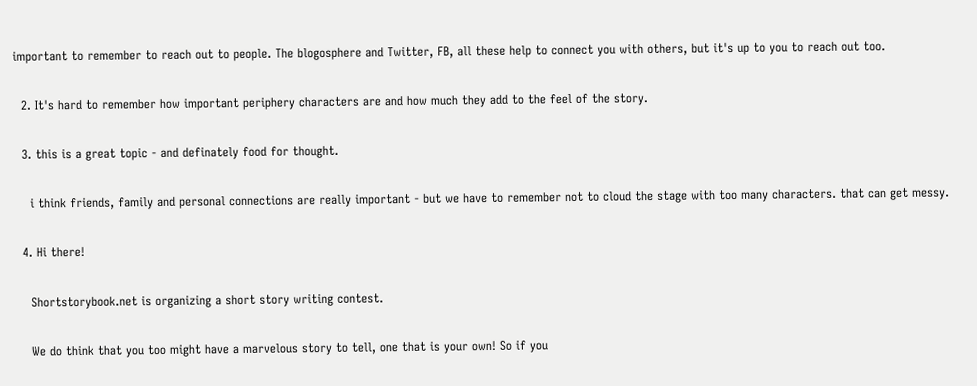important to remember to reach out to people. The blogosphere and Twitter, FB, all these help to connect you with others, but it's up to you to reach out too.

  2. It's hard to remember how important periphery characters are and how much they add to the feel of the story.

  3. this is a great topic - and definately food for thought.

    i think friends, family and personal connections are really important - but we have to remember not to cloud the stage with too many characters. that can get messy.

  4. Hi there!

    Shortstorybook.net is organizing a short story writing contest.

    We do think that you too might have a marvelous story to tell, one that is your own! So if you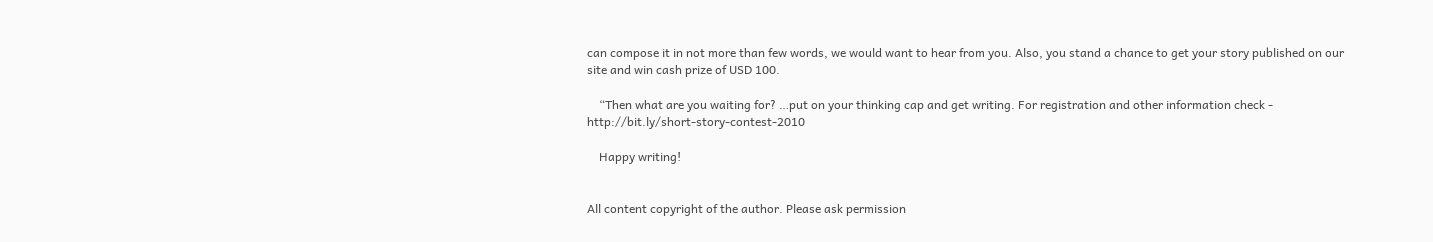can compose it in not more than few words, we would want to hear from you. Also, you stand a chance to get your story published on our site and win cash prize of USD 100.

    “Then what are you waiting for? …put on your thinking cap and get writing. For registration and other information check - http://bit.ly/short-story-contest-2010

    Happy writing!


All content copyright of the author. Please ask permission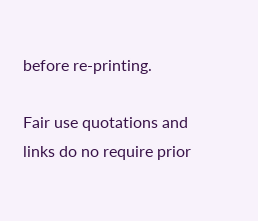before re-printing.

Fair use quotations and links do no require prior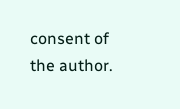consent of the author.